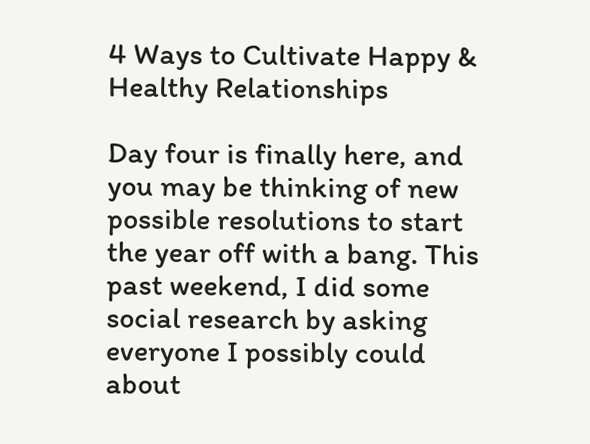4 Ways to Cultivate Happy & Healthy Relationships

Day four is finally here, and you may be thinking of new possible resolutions to start the year off with a bang. This past weekend, I did some social research by asking everyone I possibly could about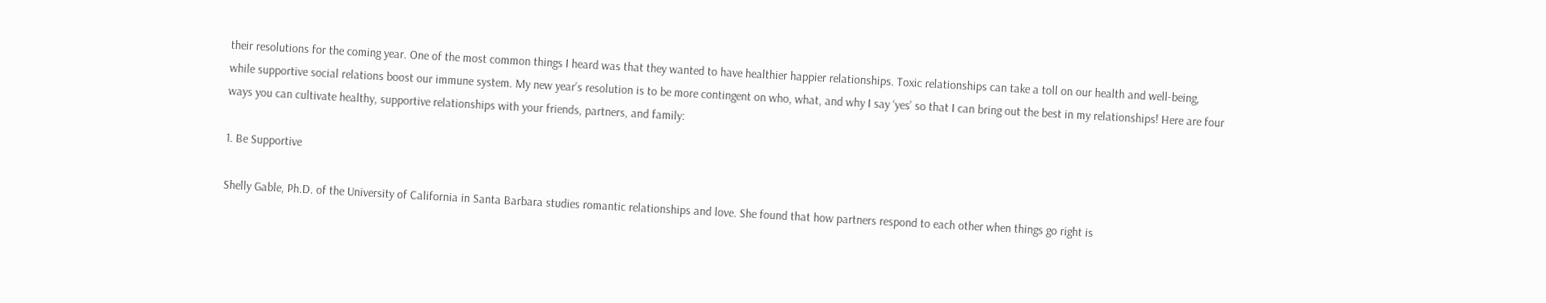their resolutions for the coming year. One of the most common things I heard was that they wanted to have healthier happier relationships. Toxic relationships can take a toll on our health and well-being, while supportive social relations boost our immune system. My new year’s resolution is to be more contingent on who, what, and why I say ‘yes’ so that I can bring out the best in my relationships! Here are four ways you can cultivate healthy, supportive relationships with your friends, partners, and family:

1. Be Supportive

Shelly Gable, Ph.D. of the University of California in Santa Barbara studies romantic relationships and love. She found that how partners respond to each other when things go right is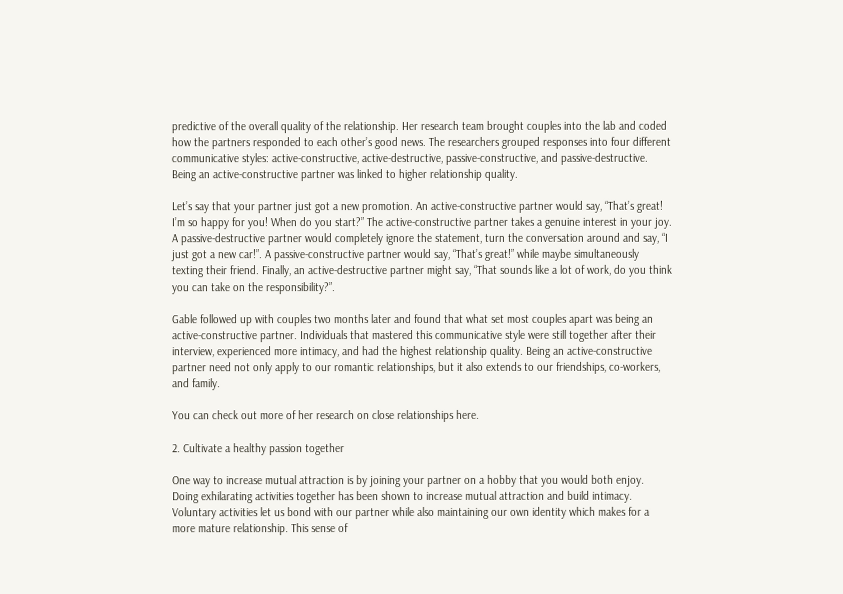predictive of the overall quality of the relationship. Her research team brought couples into the lab and coded how the partners responded to each other’s good news. The researchers grouped responses into four different communicative styles: active-constructive, active-destructive, passive-constructive, and passive-destructive. Being an active-constructive partner was linked to higher relationship quality.

Let’s say that your partner just got a new promotion. An active-constructive partner would say, “That’s great! I’m so happy for you! When do you start?” The active-constructive partner takes a genuine interest in your joy. A passive-destructive partner would completely ignore the statement, turn the conversation around and say, “I just got a new car!”. A passive-constructive partner would say, “That’s great!” while maybe simultaneously texting their friend. Finally, an active-destructive partner might say, “That sounds like a lot of work, do you think you can take on the responsibility?”.

Gable followed up with couples two months later and found that what set most couples apart was being an active-constructive partner. Individuals that mastered this communicative style were still together after their interview, experienced more intimacy, and had the highest relationship quality. Being an active-constructive partner need not only apply to our romantic relationships, but it also extends to our friendships, co-workers, and family.

You can check out more of her research on close relationships here.

2. Cultivate a healthy passion together

One way to increase mutual attraction is by joining your partner on a hobby that you would both enjoy. Doing exhilarating activities together has been shown to increase mutual attraction and build intimacy. Voluntary activities let us bond with our partner while also maintaining our own identity which makes for a more mature relationship. This sense of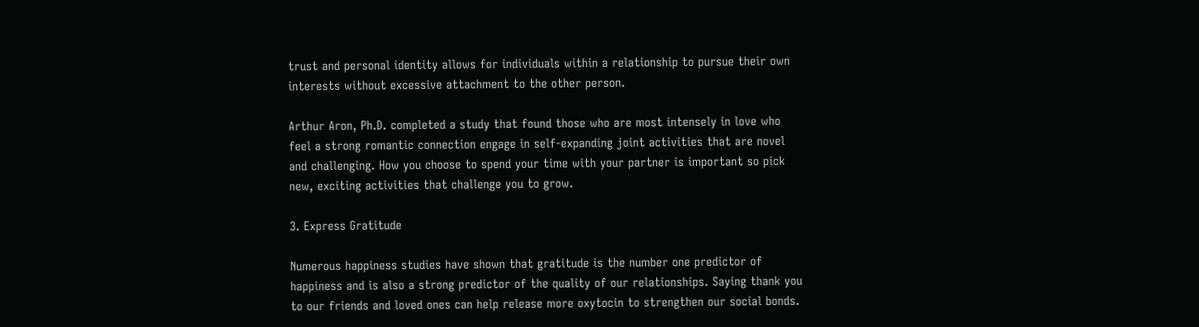trust and personal identity allows for individuals within a relationship to pursue their own interests without excessive attachment to the other person.

Arthur Aron, Ph.D. completed a study that found those who are most intensely in love who feel a strong romantic connection engage in self-expanding joint activities that are novel and challenging. How you choose to spend your time with your partner is important so pick new, exciting activities that challenge you to grow.

3. Express Gratitude

Numerous happiness studies have shown that gratitude is the number one predictor of happiness and is also a strong predictor of the quality of our relationships. Saying thank you to our friends and loved ones can help release more oxytocin to strengthen our social bonds.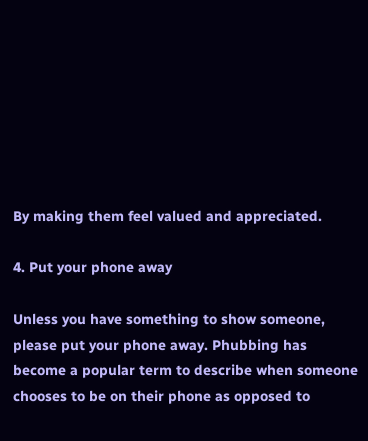By making them feel valued and appreciated.

4. Put your phone away

Unless you have something to show someone, please put your phone away. Phubbing has become a popular term to describe when someone chooses to be on their phone as opposed to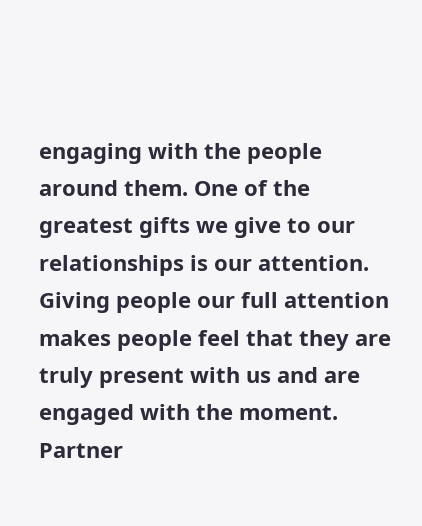engaging with the people around them. One of the greatest gifts we give to our relationships is our attention. Giving people our full attention makes people feel that they are truly present with us and are engaged with the moment. Partner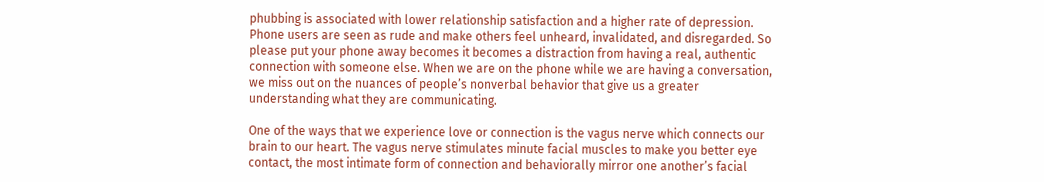phubbing is associated with lower relationship satisfaction and a higher rate of depression. Phone users are seen as rude and make others feel unheard, invalidated, and disregarded. So please put your phone away becomes it becomes a distraction from having a real, authentic connection with someone else. When we are on the phone while we are having a conversation, we miss out on the nuances of people’s nonverbal behavior that give us a greater understanding what they are communicating.

One of the ways that we experience love or connection is the vagus nerve which connects our brain to our heart. The vagus nerve stimulates minute facial muscles to make you better eye contact, the most intimate form of connection and behaviorally mirror one another’s facial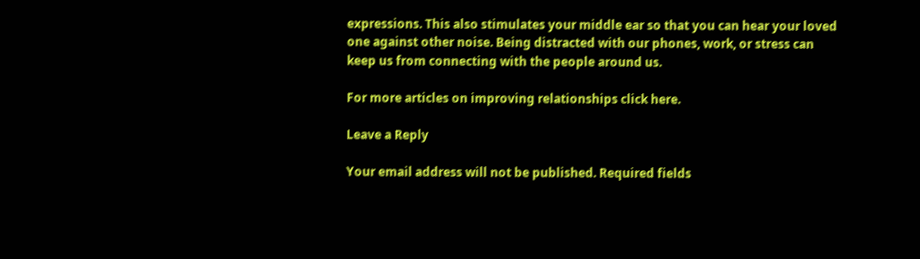expressions. This also stimulates your middle ear so that you can hear your loved one against other noise. Being distracted with our phones, work, or stress can keep us from connecting with the people around us.

For more articles on improving relationships click here.

Leave a Reply

Your email address will not be published. Required fields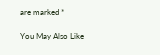are marked *

You May Also Like